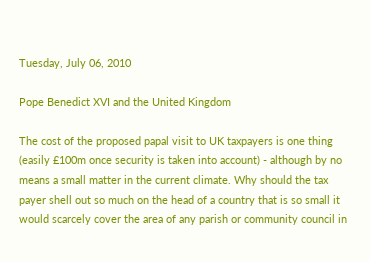Tuesday, July 06, 2010

Pope Benedict XVI and the United Kingdom

The cost of the proposed papal visit to UK taxpayers is one thing (easily £100m once security is taken into account) - although by no means a small matter in the current climate. Why should the tax payer shell out so much on the head of a country that is so small it would scarcely cover the area of any parish or community council in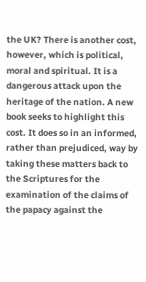the UK? There is another cost, however, which is political, moral and spiritual. It is a dangerous attack upon the heritage of the nation. A new book seeks to highlight this cost. It does so in an informed, rather than prejudiced, way by taking these matters back to the Scriptures for the examination of the claims of the papacy against the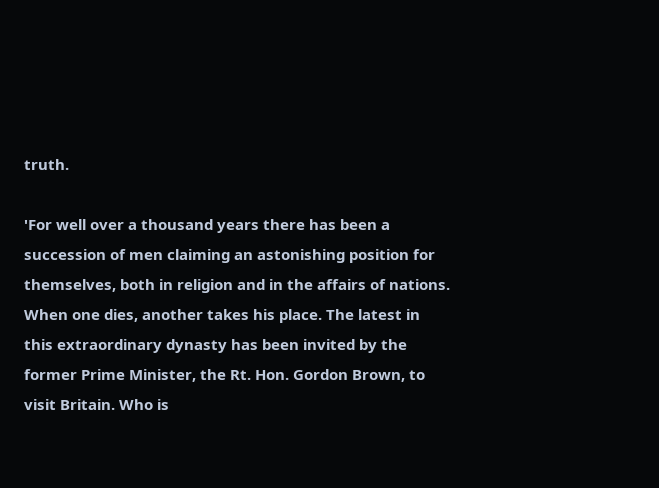truth.

'For well over a thousand years there has been a succession of men claiming an astonishing position for themselves, both in religion and in the affairs of nations. When one dies, another takes his place. The latest in this extraordinary dynasty has been invited by the former Prime Minister, the Rt. Hon. Gordon Brown, to visit Britain. Who is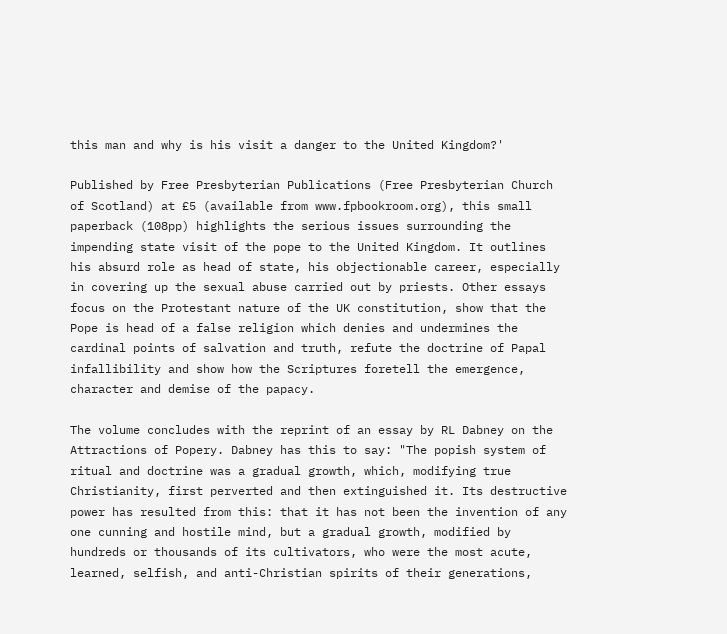this man and why is his visit a danger to the United Kingdom?'

Published by Free Presbyterian Publications (Free Presbyterian Church of Scotland) at £5 (available from www.fpbookroom.org), this small paperback (108pp) highlights the serious issues surrounding the impending state visit of the pope to the United Kingdom. It outlines his absurd role as head of state, his objectionable career, especially in covering up the sexual abuse carried out by priests. Other essays focus on the Protestant nature of the UK constitution, show that the Pope is head of a false religion which denies and undermines the cardinal points of salvation and truth, refute the doctrine of Papal infallibility and show how the Scriptures foretell the emergence, character and demise of the papacy.

The volume concludes with the reprint of an essay by RL Dabney on the Attractions of Popery. Dabney has this to say: "The popish system of ritual and doctrine was a gradual growth, which, modifying true Christianity, first perverted and then extinguished it. Its destructive power has resulted from this: that it has not been the invention of any one cunning and hostile mind, but a gradual growth, modified by hundreds or thousands of its cultivators, who were the most acute, learned, selfish, and anti-Christian spirits of their generations,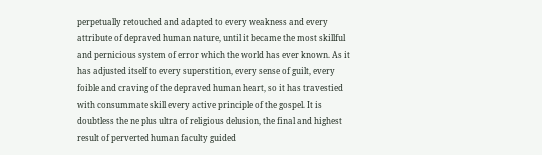perpetually retouched and adapted to every weakness and every attribute of depraved human nature, until it became the most skillful and pernicious system of error which the world has ever known. As it has adjusted itself to every superstition, every sense of guilt, every foible and craving of the depraved human heart, so it has travestied with consummate skill every active principle of the gospel. It is doubtless the ne plus ultra of religious delusion, the final and highest result of perverted human faculty guided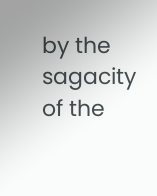by the sagacity of the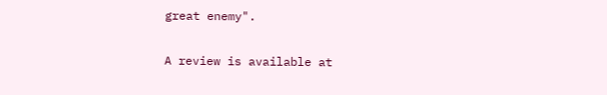great enemy".

A review is available at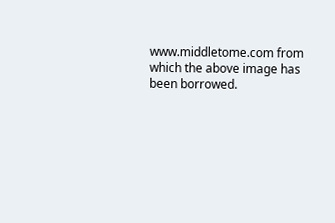www.middletome.com from which the above image has been borrowed.